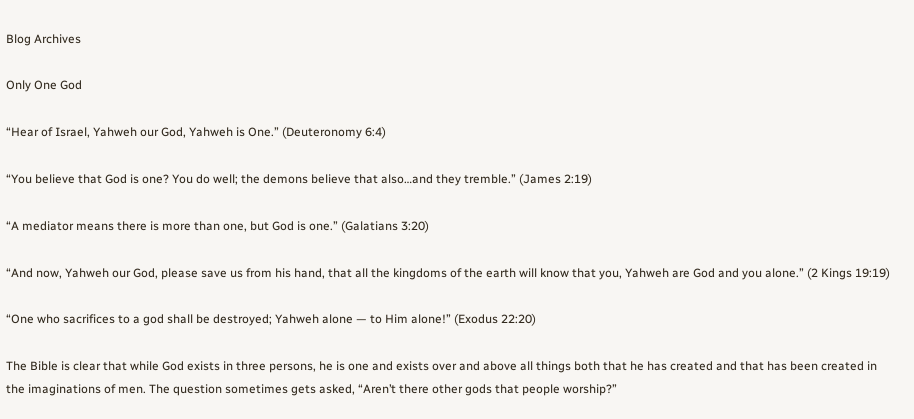Blog Archives

Only One God

“Hear of Israel, Yahweh our God, Yahweh is One.” (Deuteronomy 6:4)

“You believe that God is one? You do well; the demons believe that also…and they tremble.” (James 2:19)

“A mediator means there is more than one, but God is one.” (Galatians 3:20)

“And now, Yahweh our God, please save us from his hand, that all the kingdoms of the earth will know that you, Yahweh are God and you alone.” (2 Kings 19:19)

“One who sacrifices to a god shall be destroyed; Yahweh alone — to Him alone!” (Exodus 22:20)

The Bible is clear that while God exists in three persons, he is one and exists over and above all things both that he has created and that has been created in the imaginations of men. The question sometimes gets asked, “Aren’t there other gods that people worship?”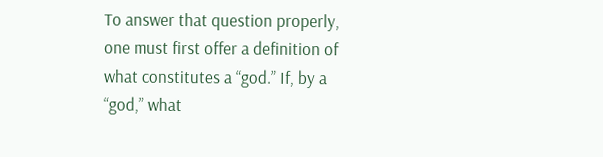To answer that question properly, one must first offer a definition of what constitutes a “god.” If, by a “god,” what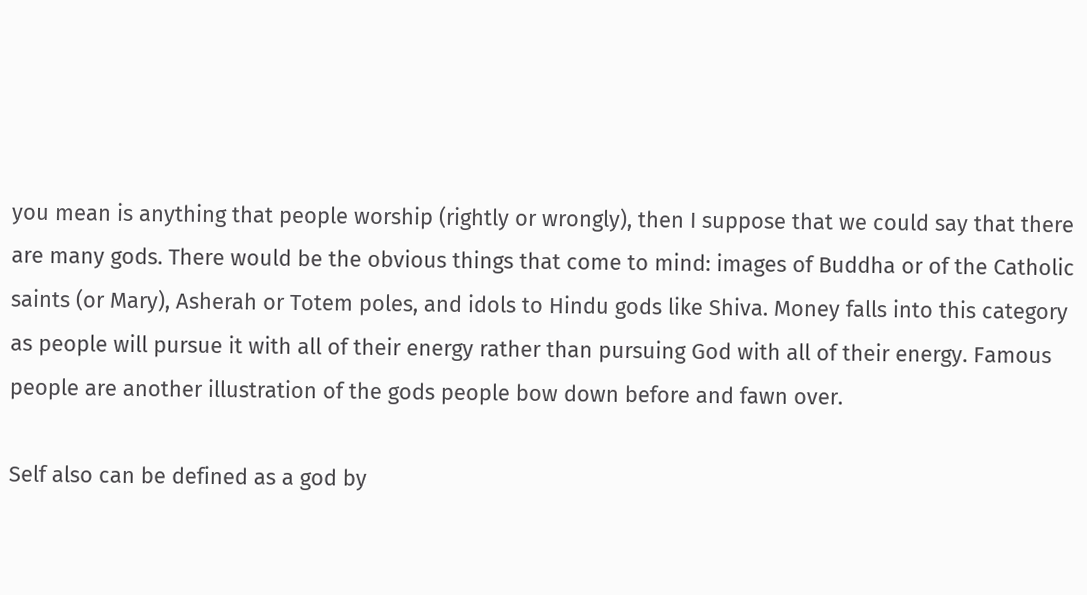you mean is anything that people worship (rightly or wrongly), then I suppose that we could say that there are many gods. There would be the obvious things that come to mind: images of Buddha or of the Catholic saints (or Mary), Asherah or Totem poles, and idols to Hindu gods like Shiva. Money falls into this category as people will pursue it with all of their energy rather than pursuing God with all of their energy. Famous people are another illustration of the gods people bow down before and fawn over.

Self also can be defined as a god by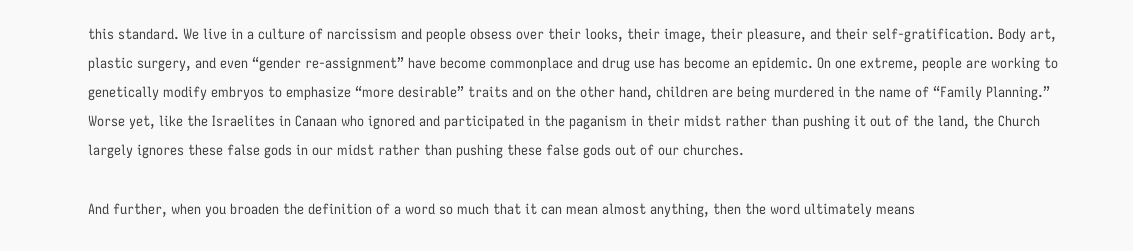this standard. We live in a culture of narcissism and people obsess over their looks, their image, their pleasure, and their self-gratification. Body art, plastic surgery, and even “gender re-assignment” have become commonplace and drug use has become an epidemic. On one extreme, people are working to genetically modify embryos to emphasize “more desirable” traits and on the other hand, children are being murdered in the name of “Family Planning.” Worse yet, like the Israelites in Canaan who ignored and participated in the paganism in their midst rather than pushing it out of the land, the Church largely ignores these false gods in our midst rather than pushing these false gods out of our churches.

And further, when you broaden the definition of a word so much that it can mean almost anything, then the word ultimately means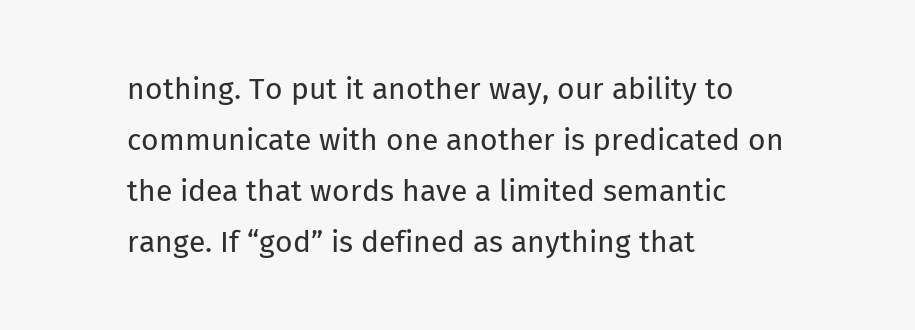nothing. To put it another way, our ability to communicate with one another is predicated on the idea that words have a limited semantic range. If “god” is defined as anything that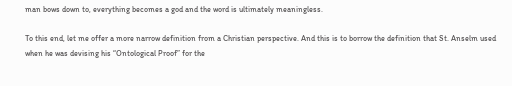man bows down to, everything becomes a god and the word is ultimately meaningless.

To this end, let me offer a more narrow definition from a Christian perspective. And this is to borrow the definition that St. Anselm used when he was devising his “Ontological Proof” for the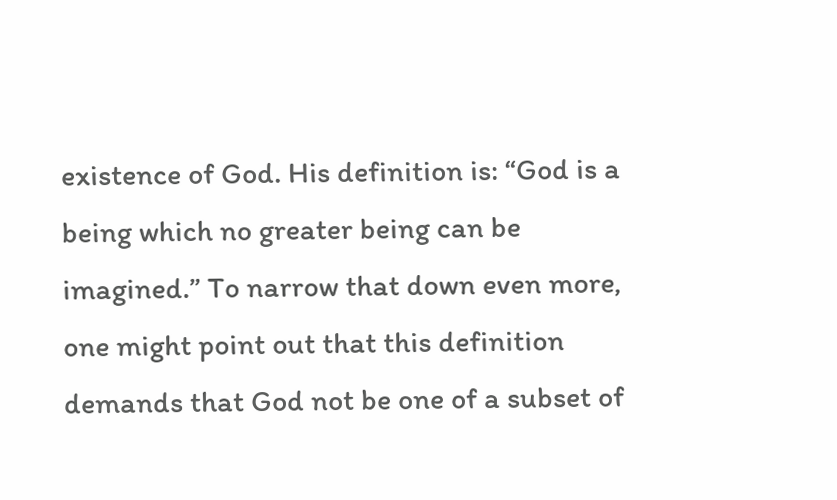existence of God. His definition is: “God is a being which no greater being can be imagined.” To narrow that down even more, one might point out that this definition demands that God not be one of a subset of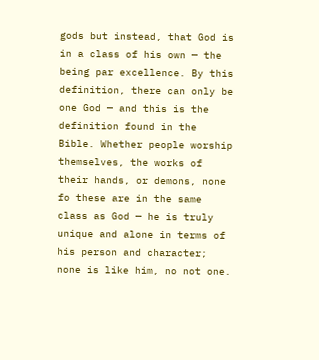gods but instead, that God is in a class of his own — the being par excellence. By this definition, there can only be one God — and this is the definition found in the Bible. Whether people worship themselves, the works of their hands, or demons, none fo these are in the same class as God — he is truly unique and alone in terms of his person and character; none is like him, no not one.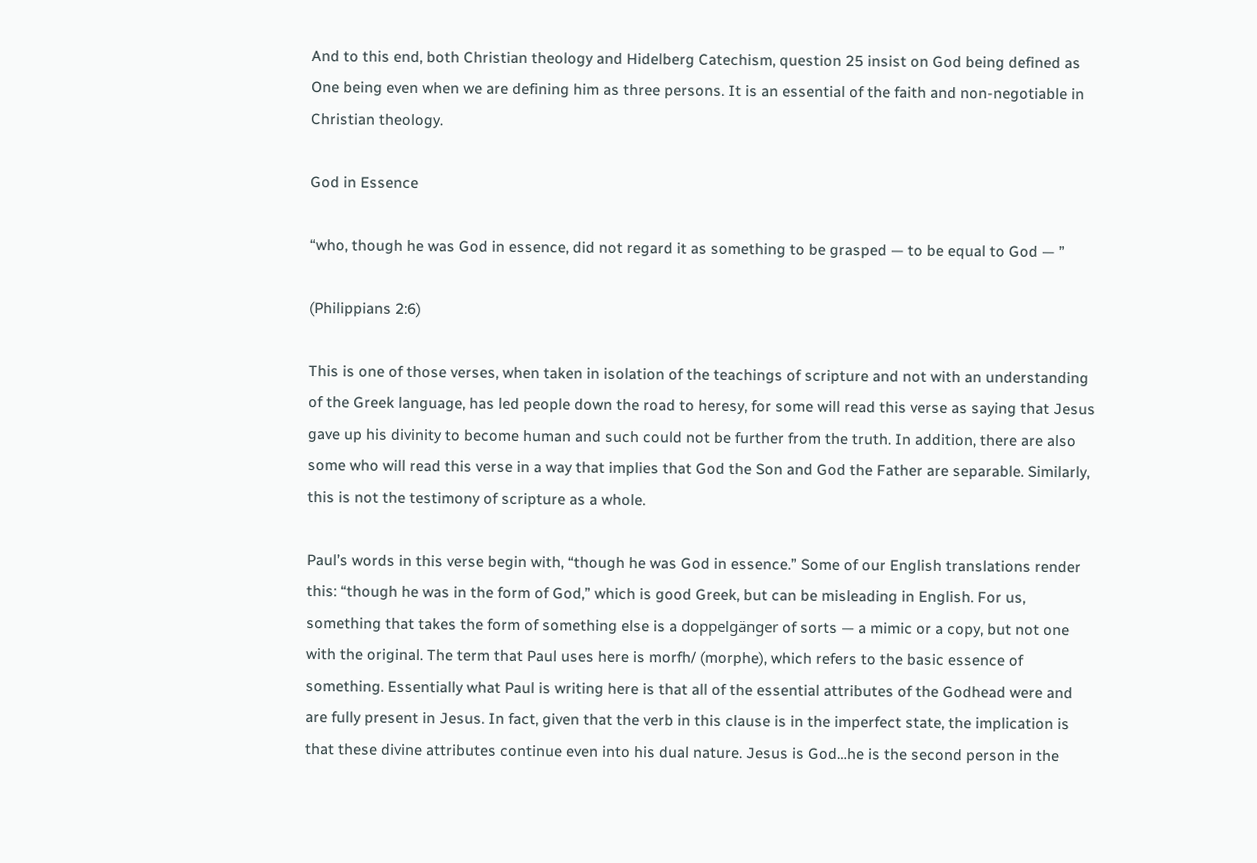And to this end, both Christian theology and Hidelberg Catechism, question 25 insist on God being defined as One being even when we are defining him as three persons. It is an essential of the faith and non-negotiable in Christian theology.

God in Essence

“who, though he was God in essence, did not regard it as something to be grasped — to be equal to God — ”

(Philippians 2:6)

This is one of those verses, when taken in isolation of the teachings of scripture and not with an understanding of the Greek language, has led people down the road to heresy, for some will read this verse as saying that Jesus gave up his divinity to become human and such could not be further from the truth. In addition, there are also some who will read this verse in a way that implies that God the Son and God the Father are separable. Similarly, this is not the testimony of scripture as a whole.

Paul’s words in this verse begin with, “though he was God in essence.” Some of our English translations render this: “though he was in the form of God,” which is good Greek, but can be misleading in English. For us, something that takes the form of something else is a doppelgänger of sorts — a mimic or a copy, but not one with the original. The term that Paul uses here is morfh/ (morphe), which refers to the basic essence of something. Essentially what Paul is writing here is that all of the essential attributes of the Godhead were and are fully present in Jesus. In fact, given that the verb in this clause is in the imperfect state, the implication is that these divine attributes continue even into his dual nature. Jesus is God…he is the second person in the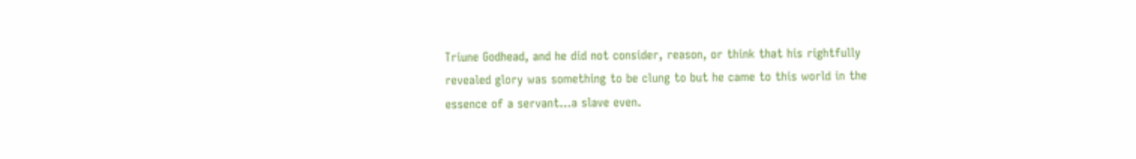Triune Godhead, and he did not consider, reason, or think that his rightfully revealed glory was something to be clung to but he came to this world in the essence of a servant…a slave even.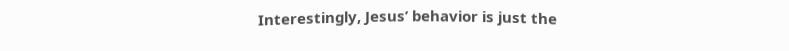Interestingly, Jesus’ behavior is just the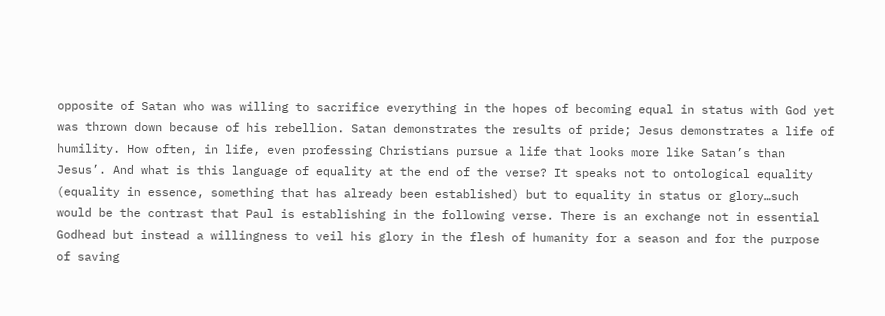opposite of Satan who was willing to sacrifice everything in the hopes of becoming equal in status with God yet was thrown down because of his rebellion. Satan demonstrates the results of pride; Jesus demonstrates a life of humility. How often, in life, even professing Christians pursue a life that looks more like Satan’s than Jesus’. And what is this language of equality at the end of the verse? It speaks not to ontological equality (equality in essence, something that has already been established) but to equality in status or glory…such would be the contrast that Paul is establishing in the following verse. There is an exchange not in essential Godhead but instead a willingness to veil his glory in the flesh of humanity for a season and for the purpose of saving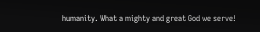humanity. What a mighty and great God we serve!